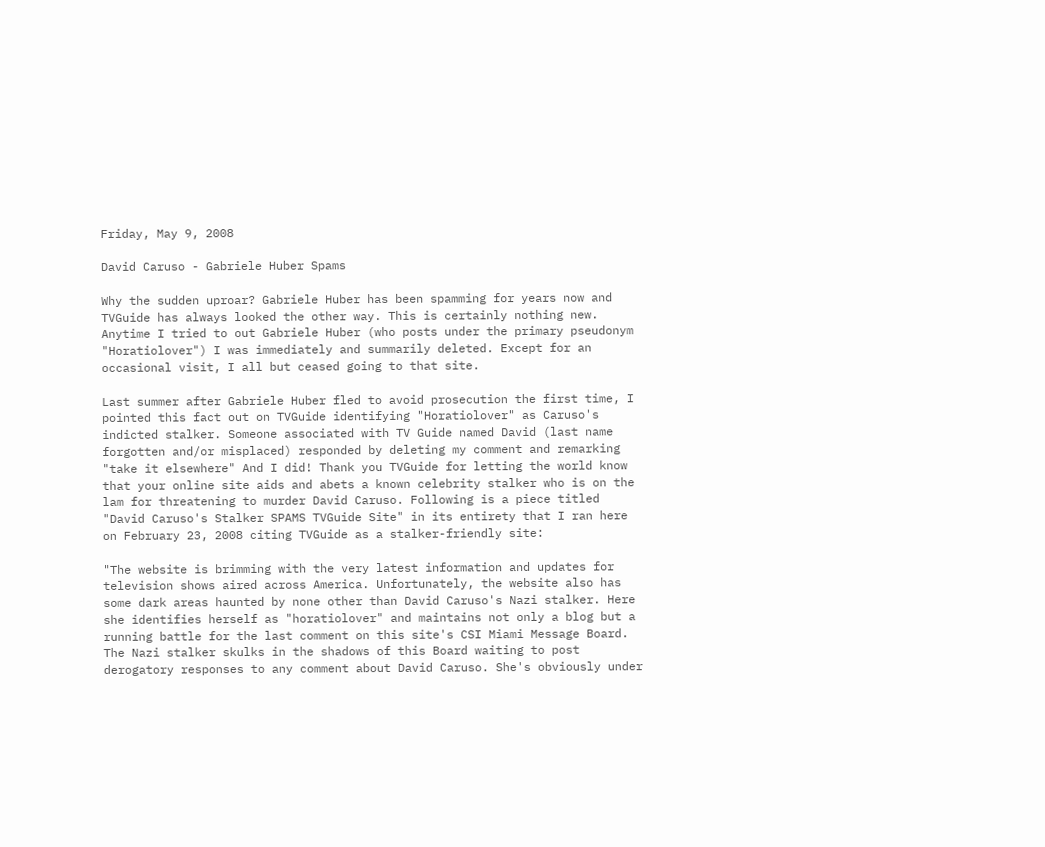Friday, May 9, 2008

David Caruso - Gabriele Huber Spams

Why the sudden uproar? Gabriele Huber has been spamming for years now and TVGuide has always looked the other way. This is certainly nothing new. Anytime I tried to out Gabriele Huber (who posts under the primary pseudonym "Horatiolover") I was immediately and summarily deleted. Except for an occasional visit, I all but ceased going to that site.

Last summer after Gabriele Huber fled to avoid prosecution the first time, I pointed this fact out on TVGuide identifying "Horatiolover" as Caruso's indicted stalker. Someone associated with TV Guide named David (last name forgotten and/or misplaced) responded by deleting my comment and remarking "take it elsewhere" And I did! Thank you TVGuide for letting the world know that your online site aids and abets a known celebrity stalker who is on the lam for threatening to murder David Caruso. Following is a piece titled "David Caruso's Stalker SPAMS TVGuide Site" in its entirety that I ran here on February 23, 2008 citing TVGuide as a stalker-friendly site:

"The website is brimming with the very latest information and updates for television shows aired across America. Unfortunately, the website also has some dark areas haunted by none other than David Caruso's Nazi stalker. Here she identifies herself as "horatiolover" and maintains not only a blog but a running battle for the last comment on this site's CSI Miami Message Board. The Nazi stalker skulks in the shadows of this Board waiting to post derogatory responses to any comment about David Caruso. She's obviously under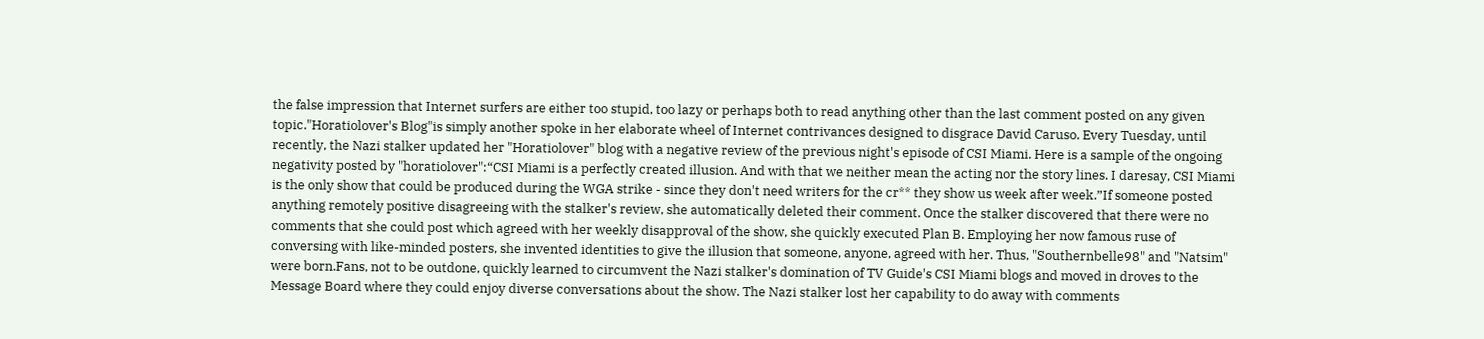the false impression that Internet surfers are either too stupid, too lazy or perhaps both to read anything other than the last comment posted on any given topic."Horatiolover's Blog"is simply another spoke in her elaborate wheel of Internet contrivances designed to disgrace David Caruso. Every Tuesday, until recently, the Nazi stalker updated her "Horatiolover" blog with a negative review of the previous night's episode of CSI Miami. Here is a sample of the ongoing negativity posted by "horatiolover":“CSI Miami is a perfectly created illusion. And with that we neither mean the acting nor the story lines. I daresay, CSI Miami is the only show that could be produced during the WGA strike - since they don't need writers for the cr** they show us week after week.”If someone posted anything remotely positive disagreeing with the stalker's review, she automatically deleted their comment. Once the stalker discovered that there were no comments that she could post which agreed with her weekly disapproval of the show, she quickly executed Plan B. Employing her now famous ruse of conversing with like-minded posters, she invented identities to give the illusion that someone, anyone, agreed with her. Thus, "Southernbelle98" and "Natsim" were born.Fans, not to be outdone, quickly learned to circumvent the Nazi stalker's domination of TV Guide's CSI Miami blogs and moved in droves to the Message Board where they could enjoy diverse conversations about the show. The Nazi stalker lost her capability to do away with comments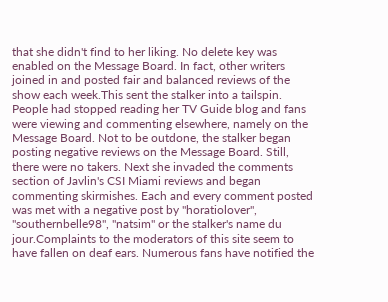that she didn't find to her liking. No delete key was enabled on the Message Board. In fact, other writers joined in and posted fair and balanced reviews of the show each week.This sent the stalker into a tailspin. People had stopped reading her TV Guide blog and fans were viewing and commenting elsewhere, namely on the Message Board. Not to be outdone, the stalker began posting negative reviews on the Message Board. Still, there were no takers. Next she invaded the comments section of Javlin's CSI Miami reviews and began commenting skirmishes. Each and every comment posted was met with a negative post by "horatiolover", "southernbelle98", "natsim" or the stalker's name du jour.Complaints to the moderators of this site seem to have fallen on deaf ears. Numerous fans have notified the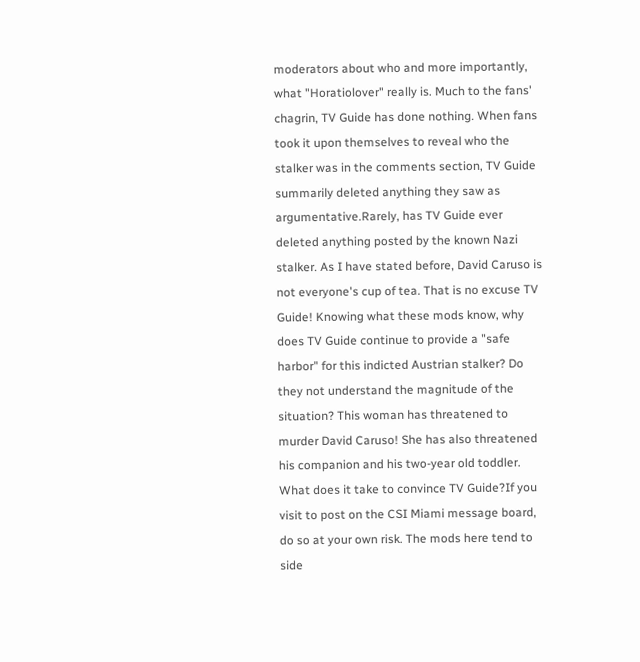moderators about who and more importantly, what "Horatiolover" really is. Much to the fans' chagrin, TV Guide has done nothing. When fans took it upon themselves to reveal who the stalker was in the comments section, TV Guide summarily deleted anything they saw as argumentative.Rarely, has TV Guide ever deleted anything posted by the known Nazi stalker. As I have stated before, David Caruso is not everyone's cup of tea. That is no excuse TV Guide! Knowing what these mods know, why does TV Guide continue to provide a "safe harbor" for this indicted Austrian stalker? Do they not understand the magnitude of the situation? This woman has threatened to murder David Caruso! She has also threatened his companion and his two-year old toddler. What does it take to convince TV Guide?If you visit to post on the CSI Miami message board, do so at your own risk. The mods here tend to side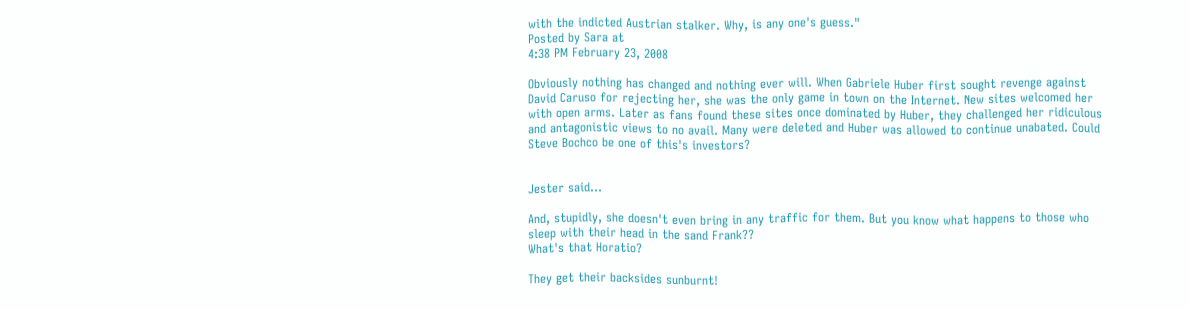with the indicted Austrian stalker. Why, is any one's guess."
Posted by Sara at
4:38 PM February 23, 2008

Obviously nothing has changed and nothing ever will. When Gabriele Huber first sought revenge against David Caruso for rejecting her, she was the only game in town on the Internet. New sites welcomed her with open arms. Later as fans found these sites once dominated by Huber, they challenged her ridiculous and antagonistic views to no avail. Many were deleted and Huber was allowed to continue unabated. Could Steve Bochco be one of this's investors?


Jester said...

And, stupidly, she doesn't even bring in any traffic for them. But you know what happens to those who sleep with their head in the sand Frank??
What's that Horatio?

They get their backsides sunburnt!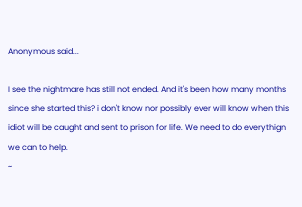Anonymous said...

I see the nightmare has still not ended. And it's been how many months since she started this? i don't know nor possibly ever will know when this idiot will be caught and sent to prison for life. We need to do everythign we can to help.
~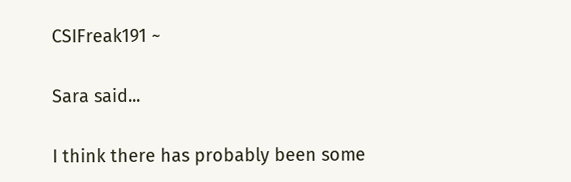CSIFreak191 ~

Sara said...

I think there has probably been some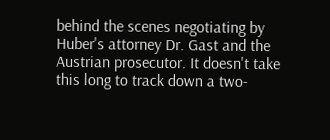behind the scenes negotiating by Huber's attorney Dr. Gast and the Austrian prosecutor. It doesn't take this long to track down a two-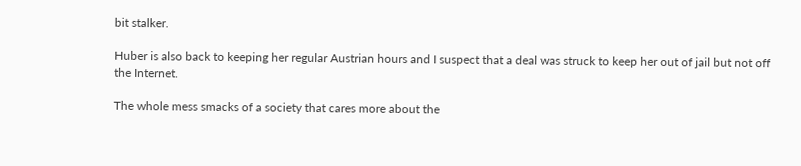bit stalker.

Huber is also back to keeping her regular Austrian hours and I suspect that a deal was struck to keep her out of jail but not off the Internet.

The whole mess smacks of a society that cares more about the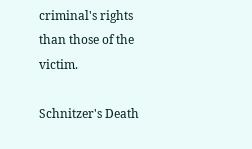criminal's rights than those of the victim.

Schnitzer's Death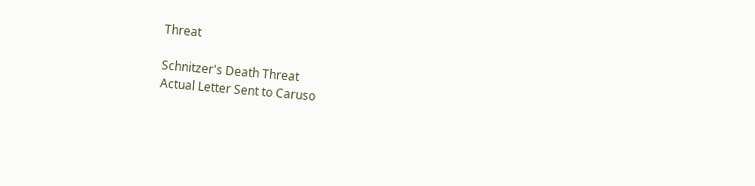Threat

Schnitzer's Death Threat
Actual Letter Sent to Caruso